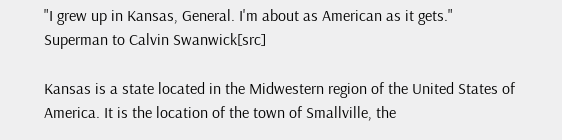"I grew up in Kansas, General. I'm about as American as it gets."
Superman to Calvin Swanwick[src]

Kansas is a state located in the Midwestern region of the United States of America. It is the location of the town of Smallville, the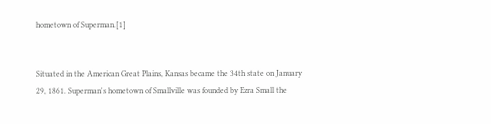hometown of Superman.[1]


Situated in the American Great Plains, Kansas became the 34th state on January 29, 1861. Superman's hometown of Smallville was founded by Ezra Small the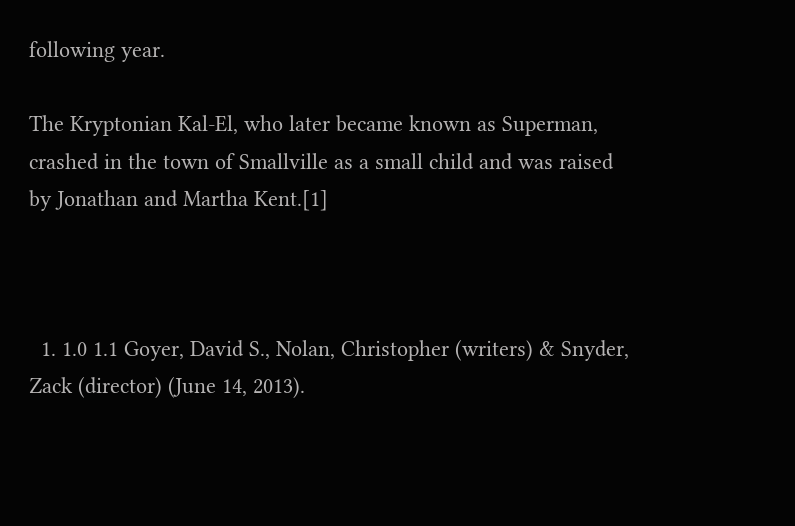following year.

The Kryptonian Kal-El, who later became known as Superman, crashed in the town of Smallville as a small child and was raised by Jonathan and Martha Kent.[1]



  1. 1.0 1.1 Goyer, David S., Nolan, Christopher (writers) & Snyder, Zack (director) (June 14, 2013).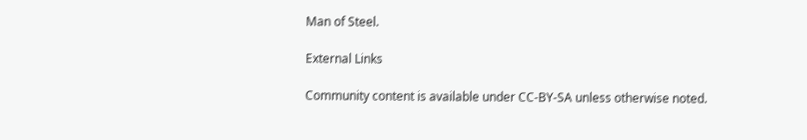Man of Steel.

External Links

Community content is available under CC-BY-SA unless otherwise noted.